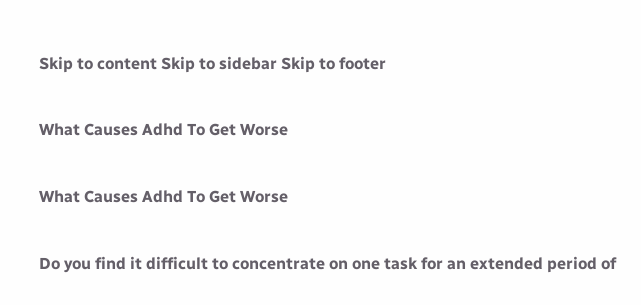Skip to content Skip to sidebar Skip to footer

What Causes Adhd To Get Worse

What Causes Adhd To Get Worse

Do you find it difficult to concentrate on one task for an extended period of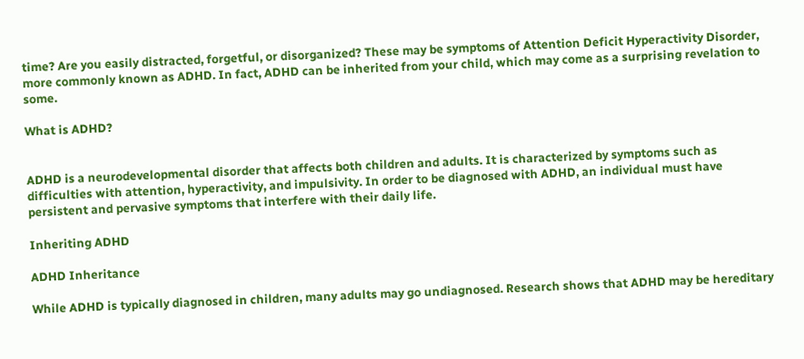time? Are you easily distracted, forgetful, or disorganized? These may be symptoms of Attention Deficit Hyperactivity Disorder, more commonly known as ADHD. In fact, ADHD can be inherited from your child, which may come as a surprising revelation to some.

What is ADHD?


ADHD is a neurodevelopmental disorder that affects both children and adults. It is characterized by symptoms such as difficulties with attention, hyperactivity, and impulsivity. In order to be diagnosed with ADHD, an individual must have persistent and pervasive symptoms that interfere with their daily life.

Inheriting ADHD

ADHD Inheritance

While ADHD is typically diagnosed in children, many adults may go undiagnosed. Research shows that ADHD may be hereditary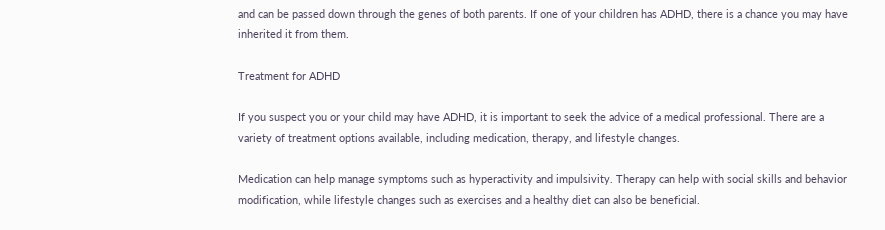and can be passed down through the genes of both parents. If one of your children has ADHD, there is a chance you may have inherited it from them.

Treatment for ADHD

If you suspect you or your child may have ADHD, it is important to seek the advice of a medical professional. There are a variety of treatment options available, including medication, therapy, and lifestyle changes.

Medication can help manage symptoms such as hyperactivity and impulsivity. Therapy can help with social skills and behavior modification, while lifestyle changes such as exercises and a healthy diet can also be beneficial.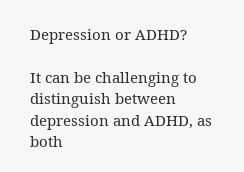Depression or ADHD?

It can be challenging to distinguish between depression and ADHD, as both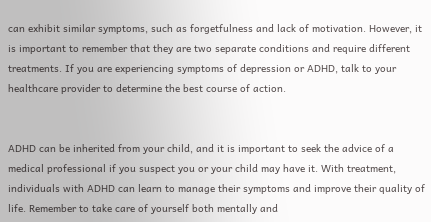can exhibit similar symptoms, such as forgetfulness and lack of motivation. However, it is important to remember that they are two separate conditions and require different treatments. If you are experiencing symptoms of depression or ADHD, talk to your healthcare provider to determine the best course of action.


ADHD can be inherited from your child, and it is important to seek the advice of a medical professional if you suspect you or your child may have it. With treatment, individuals with ADHD can learn to manage their symptoms and improve their quality of life. Remember to take care of yourself both mentally and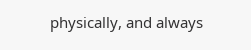physically, and always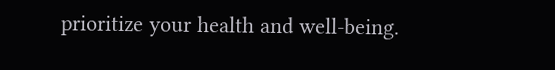prioritize your health and well-being.